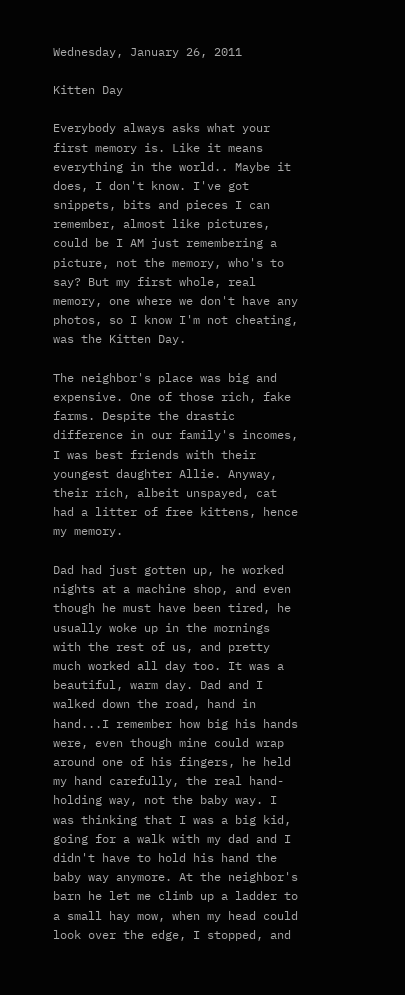Wednesday, January 26, 2011

Kitten Day

Everybody always asks what your first memory is. Like it means everything in the world.. Maybe it does, I don't know. I've got snippets, bits and pieces I can remember, almost like pictures, could be I AM just remembering a picture, not the memory, who's to say? But my first whole, real memory, one where we don't have any photos, so I know I'm not cheating, was the Kitten Day.

The neighbor's place was big and expensive. One of those rich, fake farms. Despite the drastic difference in our family's incomes, I was best friends with their youngest daughter Allie. Anyway, their rich, albeit unspayed, cat had a litter of free kittens, hence my memory.

Dad had just gotten up, he worked nights at a machine shop, and even though he must have been tired, he usually woke up in the mornings with the rest of us, and pretty much worked all day too. It was a beautiful, warm day. Dad and I walked down the road, hand in hand...I remember how big his hands were, even though mine could wrap around one of his fingers, he held my hand carefully, the real hand-holding way, not the baby way. I was thinking that I was a big kid, going for a walk with my dad and I didn't have to hold his hand the baby way anymore. At the neighbor's barn he let me climb up a ladder to a small hay mow, when my head could look over the edge, I stopped, and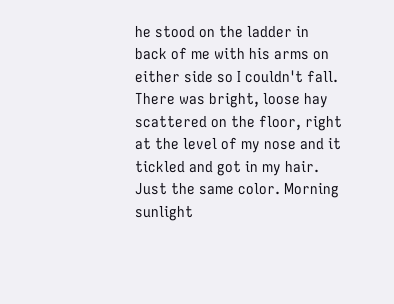he stood on the ladder in back of me with his arms on either side so I couldn't fall. There was bright, loose hay scattered on the floor, right at the level of my nose and it tickled and got in my hair. Just the same color. Morning sunlight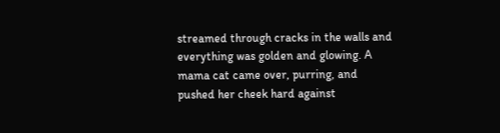streamed through cracks in the walls and everything was golden and glowing. A mama cat came over, purring, and pushed her cheek hard against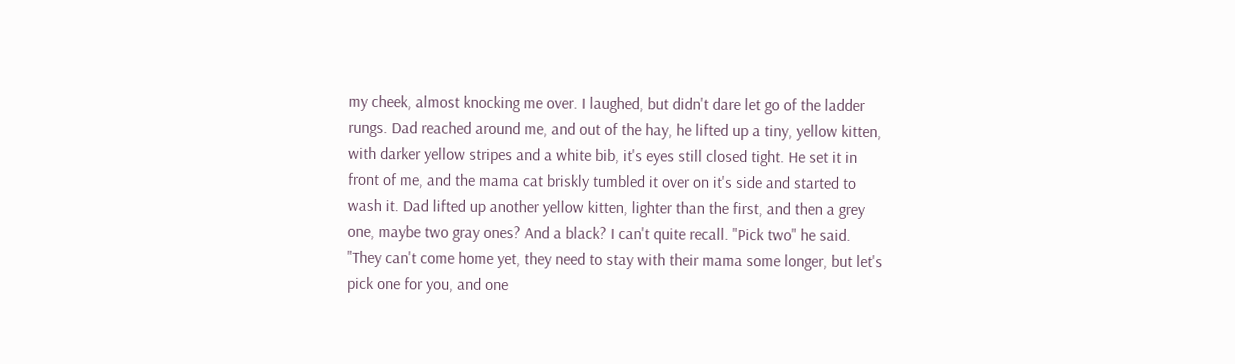my cheek, almost knocking me over. I laughed, but didn't dare let go of the ladder rungs. Dad reached around me, and out of the hay, he lifted up a tiny, yellow kitten, with darker yellow stripes and a white bib, it's eyes still closed tight. He set it in front of me, and the mama cat briskly tumbled it over on it's side and started to wash it. Dad lifted up another yellow kitten, lighter than the first, and then a grey one, maybe two gray ones? And a black? I can't quite recall. "Pick two" he said. "They can't come home yet, they need to stay with their mama some longer, but let's pick one for you, and one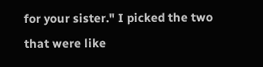for your sister." I picked the two that were like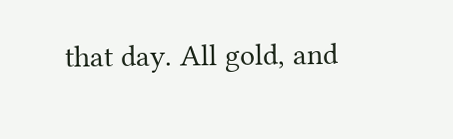that day. All gold, and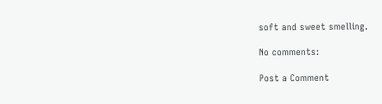soft and sweet smelling.

No comments:

Post a Comment